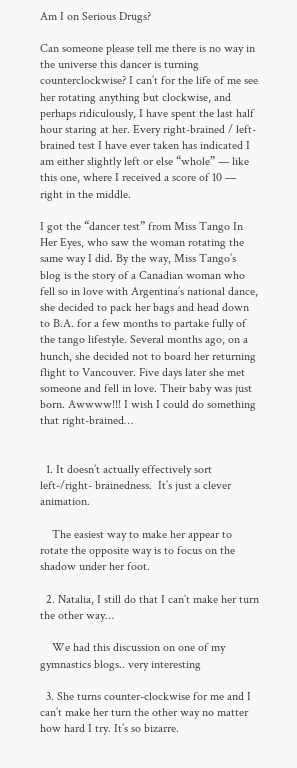Am I on Serious Drugs?

Can someone please tell me there is no way in the universe this dancer is turning counterclockwise? I can’t for the life of me see her rotating anything but clockwise, and perhaps ridiculously, I have spent the last half hour staring at her. Every right-brained / left-brained test I have ever taken has indicated I am either slightly left or else “whole” — like this one, where I received a score of 10 — right in the middle.

I got the “dancer test” from Miss Tango In Her Eyes, who saw the woman rotating the same way I did. By the way, Miss Tango’s blog is the story of a Canadian woman who fell so in love with Argentina’s national dance, she decided to pack her bags and head down to B.A. for a few months to partake fully of the tango lifestyle. Several months ago, on a hunch, she decided not to board her returning flight to Vancouver. Five days later she met someone and fell in love. Their baby was just born. Awwww!!! I wish I could do something that right-brained…


  1. It doesn’t actually effectively sort left-/right- brainedness.  It’s just a clever animation.

    The easiest way to make her appear to rotate the opposite way is to focus on the shadow under her foot.

  2. Natalia, I still do that I can’t make her turn the other way…

    We had this discussion on one of my gymnastics blogs.. very interesting

  3. She turns counter-clockwise for me and I can’t make her turn the other way no matter how hard I try. It’s so bizarre.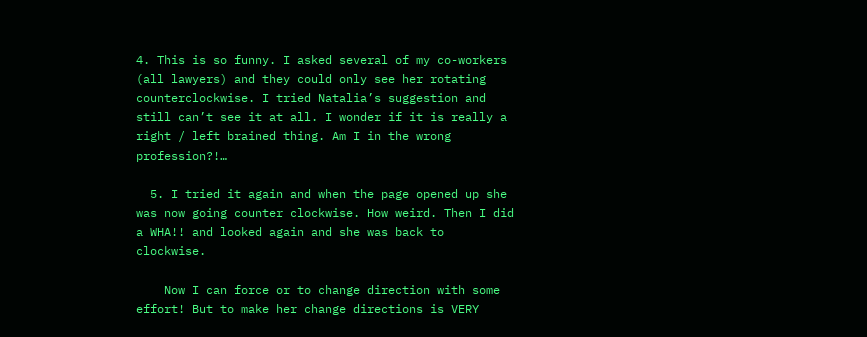4. This is so funny. I asked several of my co-workers (all lawyers) and they could only see her rotating counterclockwise. I tried Natalia’s suggestion and still can’t see it at all. I wonder if it is really a right / left brained thing. Am I in the wrong profession?!…

  5. I tried it again and when the page opened up she was now going counter clockwise. How weird. Then I did a WHA!! and looked again and she was back to clockwise.

    Now I can force or to change direction with some effort! But to make her change directions is VERY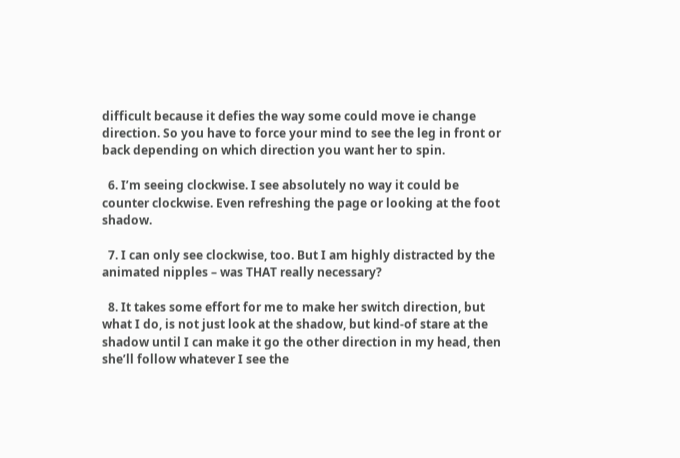difficult because it defies the way some could move ie change direction. So you have to force your mind to see the leg in front or back depending on which direction you want her to spin.

  6. I’m seeing clockwise. I see absolutely no way it could be counter clockwise. Even refreshing the page or looking at the foot shadow.

  7. I can only see clockwise, too. But I am highly distracted by the animated nipples – was THAT really necessary?

  8. It takes some effort for me to make her switch direction, but what I do, is not just look at the shadow, but kind-of stare at the shadow until I can make it go the other direction in my head, then she’ll follow whatever I see the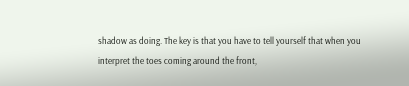shadow as doing. The key is that you have to tell yourself that when you interpret the toes coming around the front,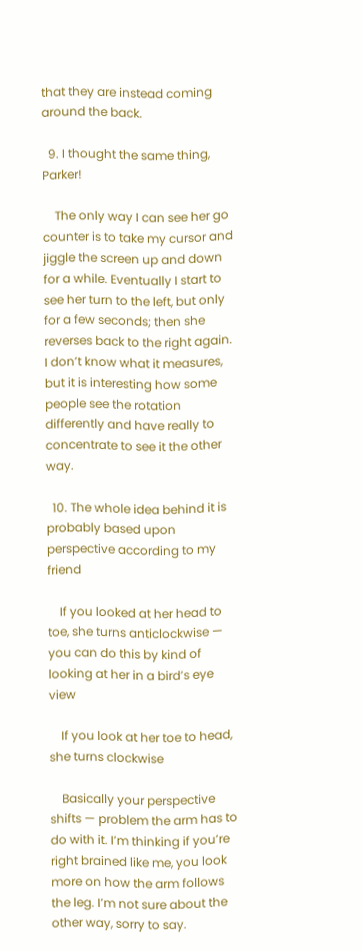that they are instead coming around the back.

  9. I thought the same thing, Parker!

    The only way I can see her go counter is to take my cursor and jiggle the screen up and down for a while. Eventually I start to see her turn to the left, but only for a few seconds; then she reverses back to the right again. I don’t know what it measures, but it is interesting how some people see the rotation differently and have really to concentrate to see it the other way.

  10. The whole idea behind it is probably based upon perspective according to my friend

    If you looked at her head to toe, she turns anticlockwise — you can do this by kind of looking at her in a bird’s eye view

    If you look at her toe to head, she turns clockwise

    Basically your perspective shifts — problem the arm has to do with it. I’m thinking if you’re right brained like me, you look more on how the arm follows the leg. I’m not sure about the other way, sorry to say.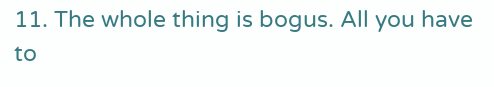11. The whole thing is bogus. All you have to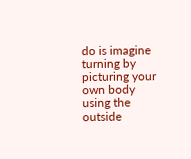do is imagine turning by picturing your own body using the outside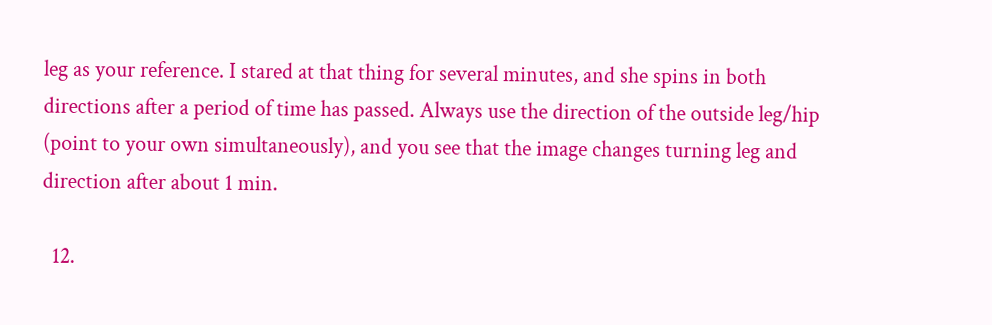leg as your reference. I stared at that thing for several minutes, and she spins in both directions after a period of time has passed. Always use the direction of the outside leg/hip (point to your own simultaneously), and you see that the image changes turning leg and direction after about 1 min.

  12.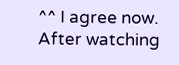^^ I agree now. After watching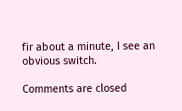fir about a minute, I see an obvious switch.

Comments are closed